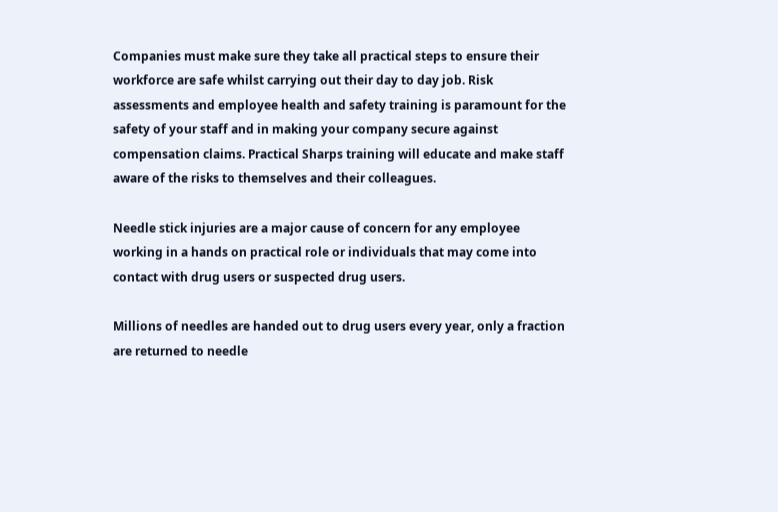Companies must make sure they take all practical steps to ensure their workforce are safe whilst carrying out their day to day job. Risk assessments and employee health and safety training is paramount for the safety of your staff and in making your company secure against compensation claims. Practical Sharps training will educate and make staff aware of the risks to themselves and their colleagues.

Needle stick injuries are a major cause of concern for any employee working in a hands on practical role or individuals that may come into contact with drug users or suspected drug users.

Millions of needles are handed out to drug users every year, only a fraction are returned to needle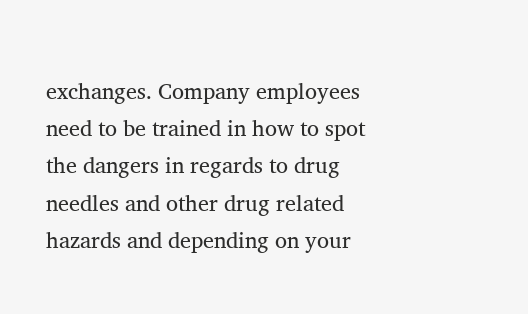exchanges. Company employees need to be trained in how to spot the dangers in regards to drug needles and other drug related hazards and depending on your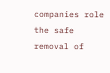companies role the safe removal of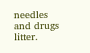needles and drugs litter.